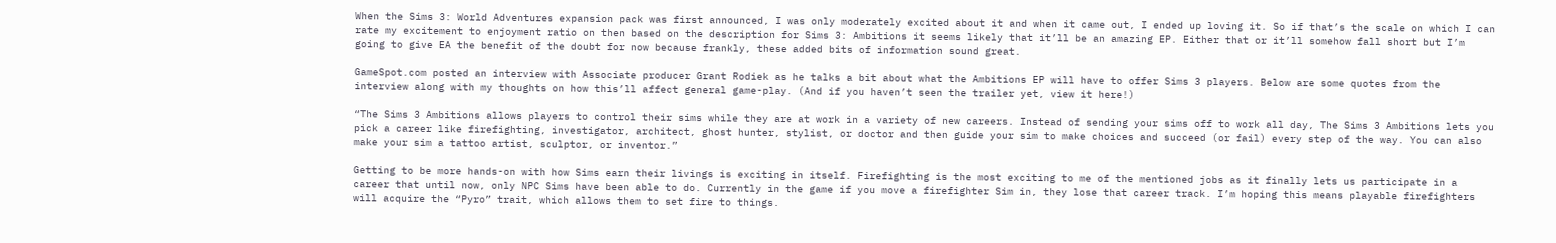When the Sims 3: World Adventures expansion pack was first announced, I was only moderately excited about it and when it came out, I ended up loving it. So if that’s the scale on which I can rate my excitement to enjoyment ratio on then based on the description for Sims 3: Ambitions it seems likely that it’ll be an amazing EP. Either that or it’ll somehow fall short but I’m going to give EA the benefit of the doubt for now because frankly, these added bits of information sound great.

GameSpot.com posted an interview with Associate producer Grant Rodiek as he talks a bit about what the Ambitions EP will have to offer Sims 3 players. Below are some quotes from the interview along with my thoughts on how this’ll affect general game-play. (And if you haven’t seen the trailer yet, view it here!)

“The Sims 3 Ambitions allows players to control their sims while they are at work in a variety of new careers. Instead of sending your sims off to work all day, The Sims 3 Ambitions lets you pick a career like firefighting, investigator, architect, ghost hunter, stylist, or doctor and then guide your sim to make choices and succeed (or fail) every step of the way. You can also make your sim a tattoo artist, sculptor, or inventor.”

Getting to be more hands-on with how Sims earn their livings is exciting in itself. Firefighting is the most exciting to me of the mentioned jobs as it finally lets us participate in a career that until now, only NPC Sims have been able to do. Currently in the game if you move a firefighter Sim in, they lose that career track. I’m hoping this means playable firefighters will acquire the “Pyro” trait, which allows them to set fire to things.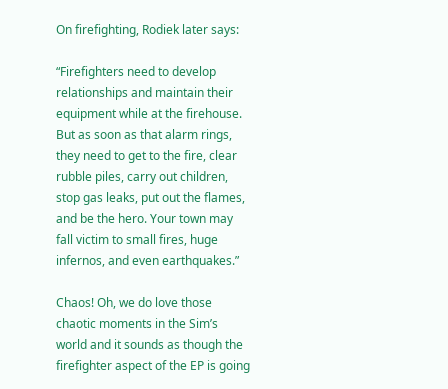On firefighting, Rodiek later says:

“Firefighters need to develop relationships and maintain their equipment while at the firehouse. But as soon as that alarm rings, they need to get to the fire, clear rubble piles, carry out children, stop gas leaks, put out the flames, and be the hero. Your town may fall victim to small fires, huge infernos, and even earthquakes.”

Chaos! Oh, we do love those chaotic moments in the Sim’s world and it sounds as though the firefighter aspect of the EP is going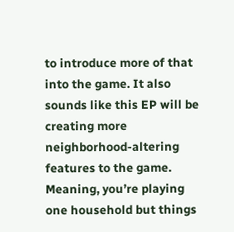to introduce more of that into the game. It also sounds like this EP will be creating more neighborhood-altering features to the game. Meaning, you’re playing one household but things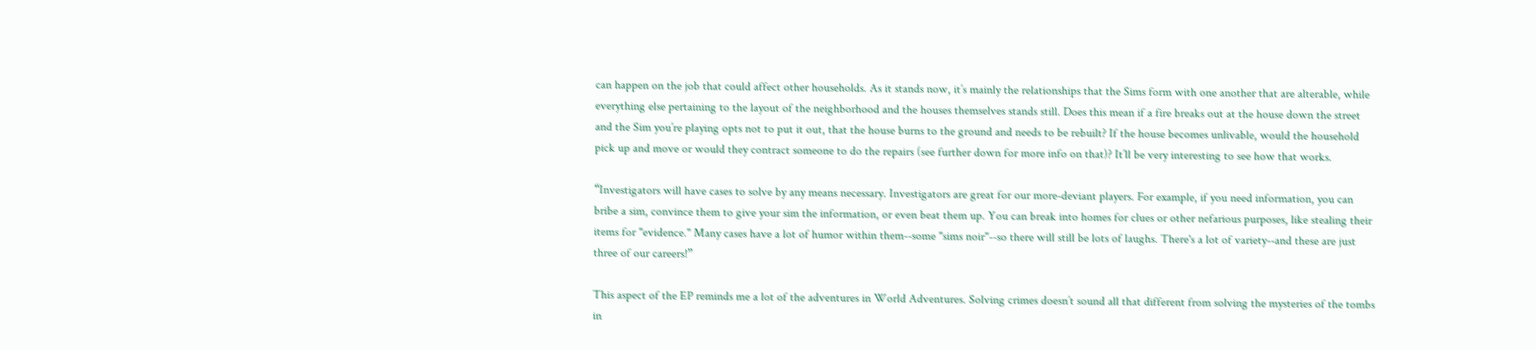can happen on the job that could affect other households. As it stands now, it’s mainly the relationships that the Sims form with one another that are alterable, while everything else pertaining to the layout of the neighborhood and the houses themselves stands still. Does this mean if a fire breaks out at the house down the street and the Sim you’re playing opts not to put it out, that the house burns to the ground and needs to be rebuilt? If the house becomes unlivable, would the household pick up and move or would they contract someone to do the repairs (see further down for more info on that)? It’ll be very interesting to see how that works.

“Investigators will have cases to solve by any means necessary. Investigators are great for our more-deviant players. For example, if you need information, you can bribe a sim, convince them to give your sim the information, or even beat them up. You can break into homes for clues or other nefarious purposes, like stealing their items for "evidence." Many cases have a lot of humor within them--some "sims noir"--so there will still be lots of laughs. There's a lot of variety--and these are just three of our careers!”

This aspect of the EP reminds me a lot of the adventures in World Adventures. Solving crimes doesn’t sound all that different from solving the mysteries of the tombs in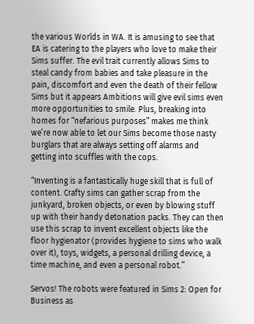the various Worlds in WA. It is amusing to see that EA is catering to the players who love to make their Sims suffer. The evil trait currently allows Sims to steal candy from babies and take pleasure in the pain, discomfort and even the death of their fellow Sims but it appears Ambitions will give evil sims even more opportunities to smile. Plus, breaking into homes for “nefarious purposes” makes me think we’re now able to let our Sims become those nasty burglars that are always setting off alarms and getting into scuffles with the cops.

“Inventing is a fantastically huge skill that is full of content. Crafty sims can gather scrap from the junkyard, broken objects, or even by blowing stuff up with their handy detonation packs. They can then use this scrap to invent excellent objects like the floor hygienator (provides hygiene to sims who walk over it), toys, widgets, a personal drilling device, a time machine, and even a personal robot.”

Servos! The robots were featured in Sims 2: Open for Business as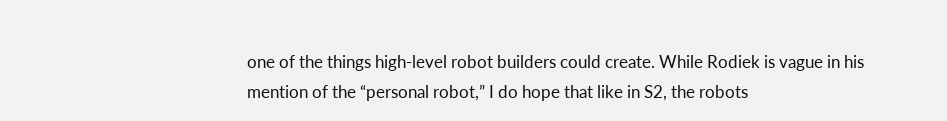one of the things high-level robot builders could create. While Rodiek is vague in his mention of the “personal robot,” I do hope that like in S2, the robots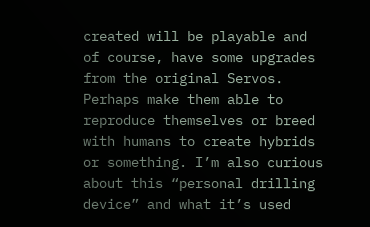created will be playable and of course, have some upgrades from the original Servos. Perhaps make them able to reproduce themselves or breed with humans to create hybrids or something. I’m also curious about this “personal drilling device” and what it’s used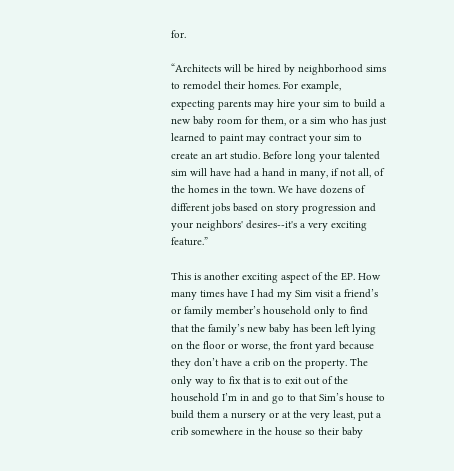for.

“Architects will be hired by neighborhood sims to remodel their homes. For example, expecting parents may hire your sim to build a new baby room for them, or a sim who has just learned to paint may contract your sim to create an art studio. Before long your talented sim will have had a hand in many, if not all, of the homes in the town. We have dozens of different jobs based on story progression and your neighbors' desires--it's a very exciting feature.”

This is another exciting aspect of the EP. How many times have I had my Sim visit a friend’s or family member’s household only to find that the family’s new baby has been left lying on the floor or worse, the front yard because they don’t have a crib on the property. The only way to fix that is to exit out of the household I’m in and go to that Sim’s house to build them a nursery or at the very least, put a crib somewhere in the house so their baby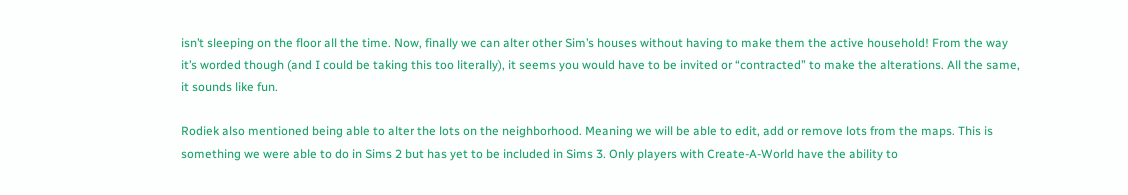isn’t sleeping on the floor all the time. Now, finally we can alter other Sim’s houses without having to make them the active household! From the way it’s worded though (and I could be taking this too literally), it seems you would have to be invited or “contracted” to make the alterations. All the same, it sounds like fun.

Rodiek also mentioned being able to alter the lots on the neighborhood. Meaning we will be able to edit, add or remove lots from the maps. This is something we were able to do in Sims 2 but has yet to be included in Sims 3. Only players with Create-A-World have the ability to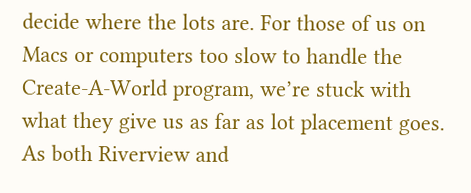decide where the lots are. For those of us on Macs or computers too slow to handle the Create-A-World program, we’re stuck with what they give us as far as lot placement goes. As both Riverview and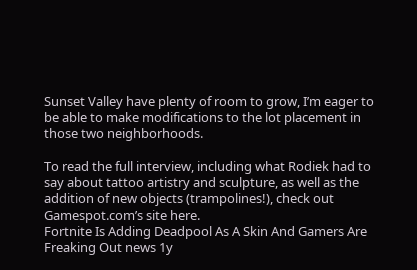Sunset Valley have plenty of room to grow, I’m eager to be able to make modifications to the lot placement in those two neighborhoods.

To read the full interview, including what Rodiek had to say about tattoo artistry and sculpture, as well as the addition of new objects (trampolines!), check out Gamespot.com’s site here.
Fortnite Is Adding Deadpool As A Skin And Gamers Are Freaking Out news 1y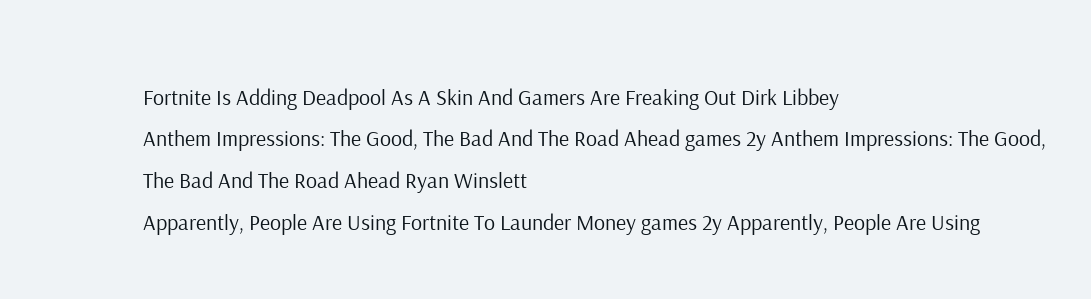Fortnite Is Adding Deadpool As A Skin And Gamers Are Freaking Out Dirk Libbey
Anthem Impressions: The Good, The Bad And The Road Ahead games 2y Anthem Impressions: The Good, The Bad And The Road Ahead Ryan Winslett
Apparently, People Are Using Fortnite To Launder Money games 2y Apparently, People Are Using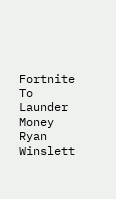Fortnite To Launder Money Ryan Winslett